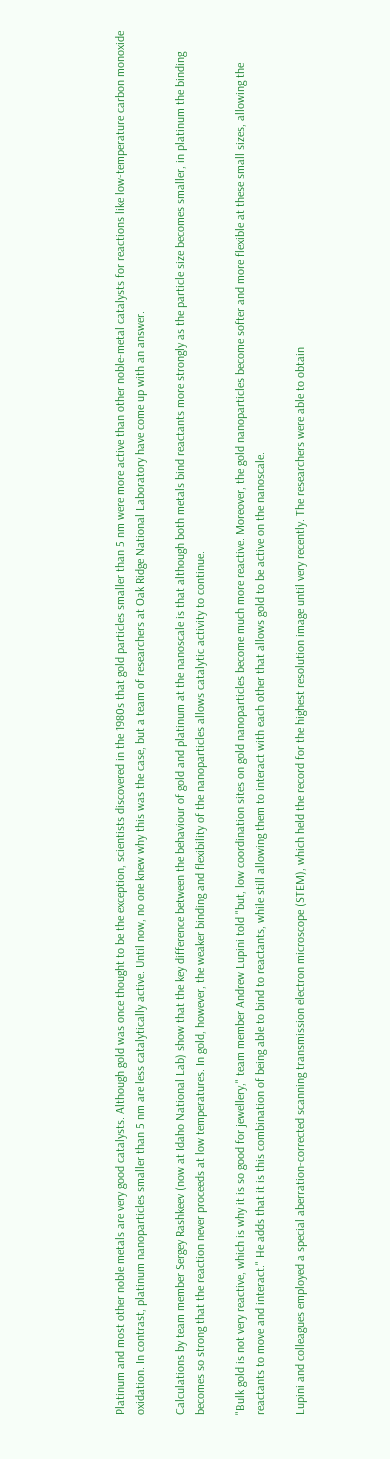Platinum and most other noble metals are very good catalysts. Although gold was once thought to be the exception, scientists discovered in the 1980s that gold particles smaller than 5 nm were more active than other noble-metal catalysts for reactions like low-temperature carbon monoxide oxidation. In contrast, platinum nanoparticles smaller than 5 nm are less catalytically active. Until now, no one knew why this was the case, but a team of researchers at Oak Ridge National Laboratory have come up with an answer.

Calculations by team member Sergey Rashkeev (now at Idaho National Lab) show that the key difference between the behaviour of gold and platinum at the nanoscale is that although both metals bind reactants more strongly as the particle size becomes smaller, in platinum the binding becomes so strong that the reaction never proceeds at low temperatures. In gold, however, the weaker binding and flexibility of the nanoparticles allows catalytic activity to continue.

"Bulk gold is not very reactive, which is why it is so good for jewellery," team member Andrew Lupini told "but, low coordination sites on gold nanoparticles become much more reactive. Moreover, the gold nanoparticles become softer and more flexible at these small sizes, allowing the reactants to move and interact." He adds that it is this combination of being able to bind to reactants, while still allowing them to interact with each other that allows gold to be active on the nanoscale.

Lupini and colleagues employed a special aberration-corrected scanning transmission electron microscope (STEM), which held the record for the highest resolution image until very recently. The researchers were able to obtain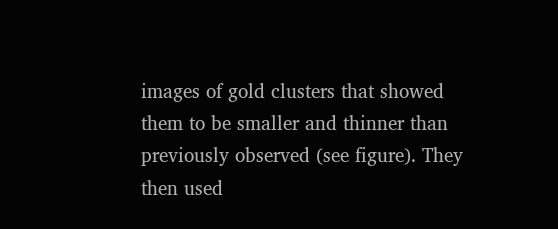images of gold clusters that showed them to be smaller and thinner than previously observed (see figure). They then used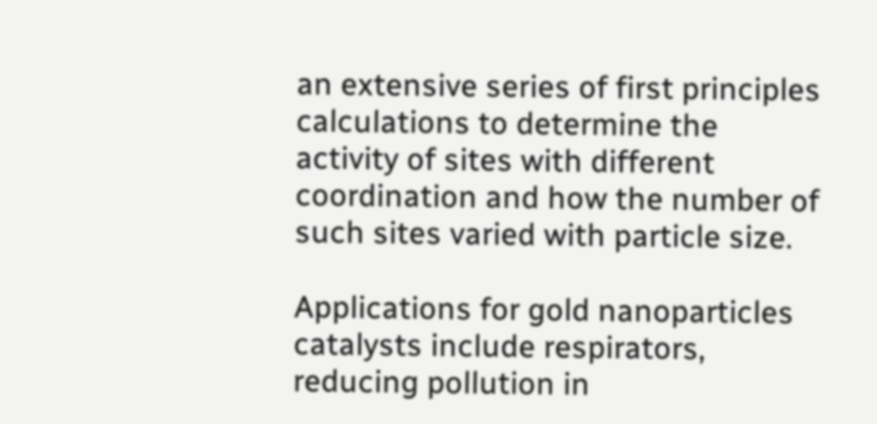an extensive series of first principles calculations to determine the activity of sites with different coordination and how the number of such sites varied with particle size.

Applications for gold nanoparticles catalysts include respirators, reducing pollution in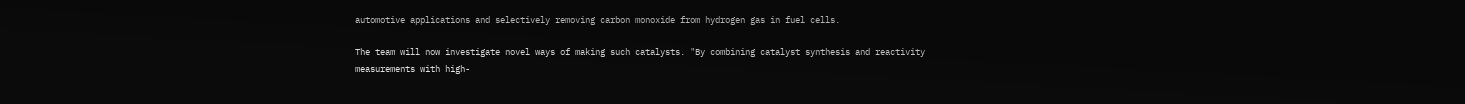automotive applications and selectively removing carbon monoxide from hydrogen gas in fuel cells.

The team will now investigate novel ways of making such catalysts. "By combining catalyst synthesis and reactivity measurements with high-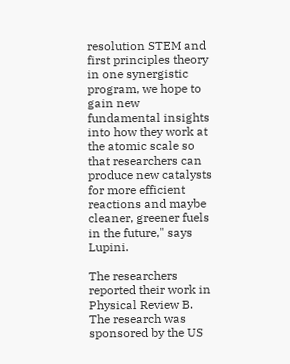resolution STEM and first principles theory in one synergistic program, we hope to gain new fundamental insights into how they work at the atomic scale so that researchers can produce new catalysts for more efficient reactions and maybe cleaner, greener fuels in the future," says Lupini.

The researchers reported their work in Physical Review B. The research was sponsored by the US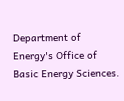Department of Energy's Office of Basic Energy Sciences.